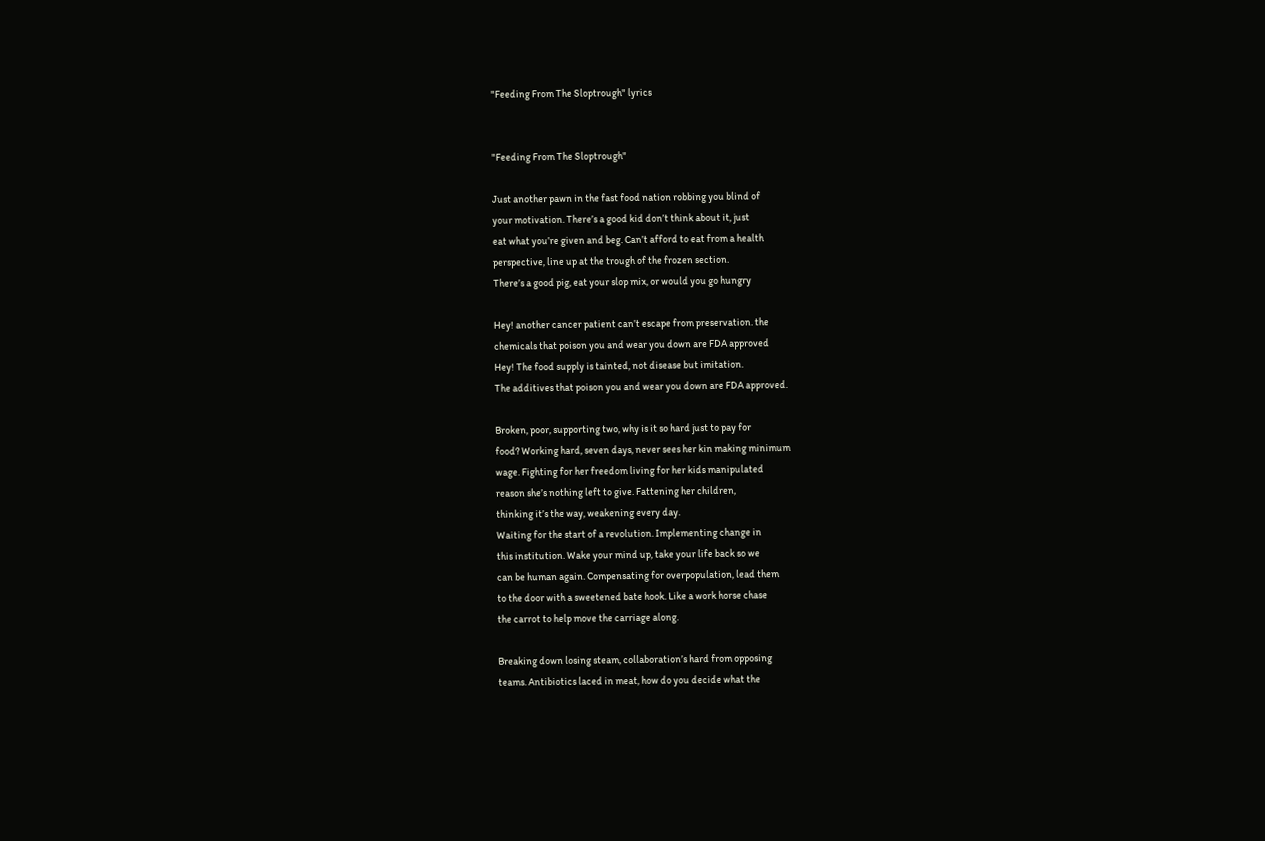"Feeding From The Sloptrough" lyrics


"Feeding From The Sloptrough"

Just another pawn in the fast food nation robbing you blind of
your motivation. There’s a good kid don’t think about it, just
eat what you’re given and beg. Can’t afford to eat from a health
perspective, line up at the trough of the frozen section.
There’s a good pig, eat your slop mix, or would you go hungry

Hey! another cancer patient can’t escape from preservation. the
chemicals that poison you and wear you down are FDA approved
Hey! The food supply is tainted, not disease but imitation.
The additives that poison you and wear you down are FDA approved.

Broken, poor, supporting two, why is it so hard just to pay for
food? Working hard, seven days, never sees her kin making minimum
wage. Fighting for her freedom living for her kids manipulated
reason she’s nothing left to give. Fattening her children,
thinking it’s the way, weakening every day.
Waiting for the start of a revolution. Implementing change in
this institution. Wake your mind up, take your life back so we
can be human again. Compensating for overpopulation, lead them
to the door with a sweetened bate hook. Like a work horse chase
the carrot to help move the carriage along.

Breaking down losing steam, collaboration’s hard from opposing
teams. Antibiotics laced in meat, how do you decide what the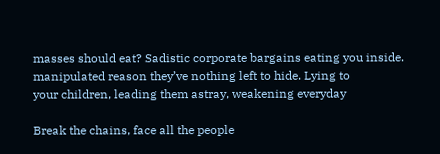masses should eat? Sadistic corporate bargains eating you inside.
manipulated reason they’ve nothing left to hide. Lying to
your children, leading them astray, weakening everyday

Break the chains, face all the people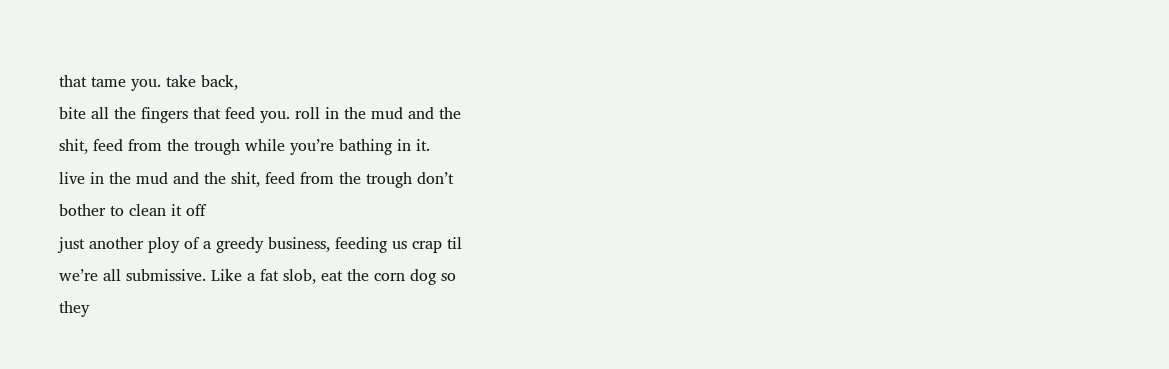that tame you. take back,
bite all the fingers that feed you. roll in the mud and the
shit, feed from the trough while you’re bathing in it.
live in the mud and the shit, feed from the trough don’t
bother to clean it off
just another ploy of a greedy business, feeding us crap til
we’re all submissive. Like a fat slob, eat the corn dog so
they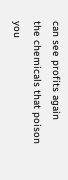can see profits again
the chemicals that poison you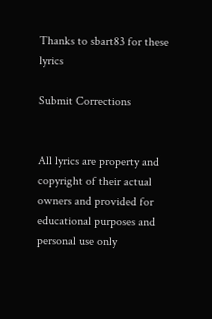Thanks to sbart83 for these lyrics

Submit Corrections


All lyrics are property and copyright of their actual owners and provided for educational purposes and personal use only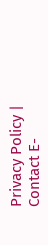Privacy Policy | Contact E-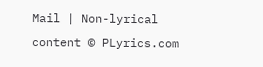Mail | Non-lyrical content © PLyrics.com